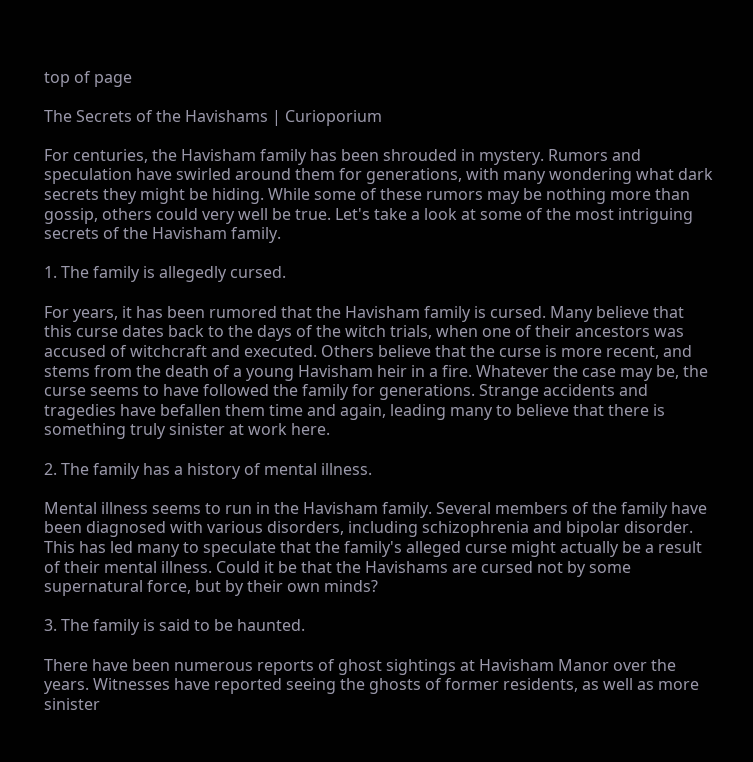top of page

The Secrets of the Havishams | Curioporium

For centuries, the Havisham family has been shrouded in mystery. Rumors and speculation have swirled around them for generations, with many wondering what dark secrets they might be hiding. While some of these rumors may be nothing more than gossip, others could very well be true. Let's take a look at some of the most intriguing secrets of the Havisham family.

1. The family is allegedly cursed.

For years, it has been rumored that the Havisham family is cursed. Many believe that this curse dates back to the days of the witch trials, when one of their ancestors was accused of witchcraft and executed. Others believe that the curse is more recent, and stems from the death of a young Havisham heir in a fire. Whatever the case may be, the curse seems to have followed the family for generations. Strange accidents and tragedies have befallen them time and again, leading many to believe that there is something truly sinister at work here.

2. The family has a history of mental illness.

Mental illness seems to run in the Havisham family. Several members of the family have been diagnosed with various disorders, including schizophrenia and bipolar disorder. This has led many to speculate that the family's alleged curse might actually be a result of their mental illness. Could it be that the Havishams are cursed not by some supernatural force, but by their own minds?

3. The family is said to be haunted.

There have been numerous reports of ghost sightings at Havisham Manor over the years. Witnesses have reported seeing the ghosts of former residents, as well as more sinister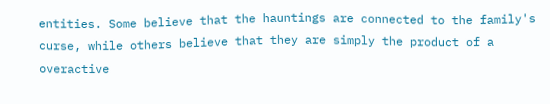entities. Some believe that the hauntings are connected to the family's curse, while others believe that they are simply the product of a overactive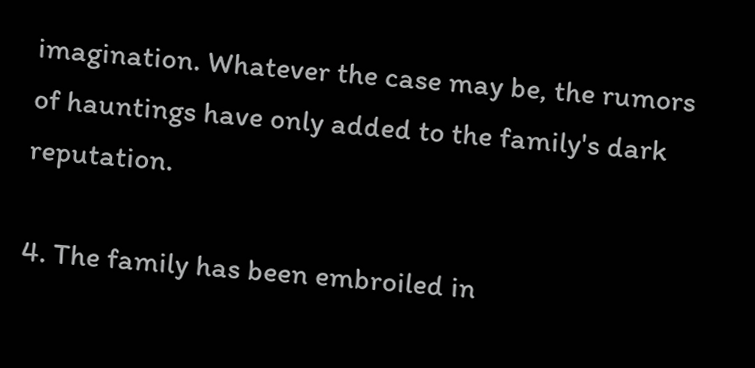imagination. Whatever the case may be, the rumors of hauntings have only added to the family's dark reputation.

4. The family has been embroiled in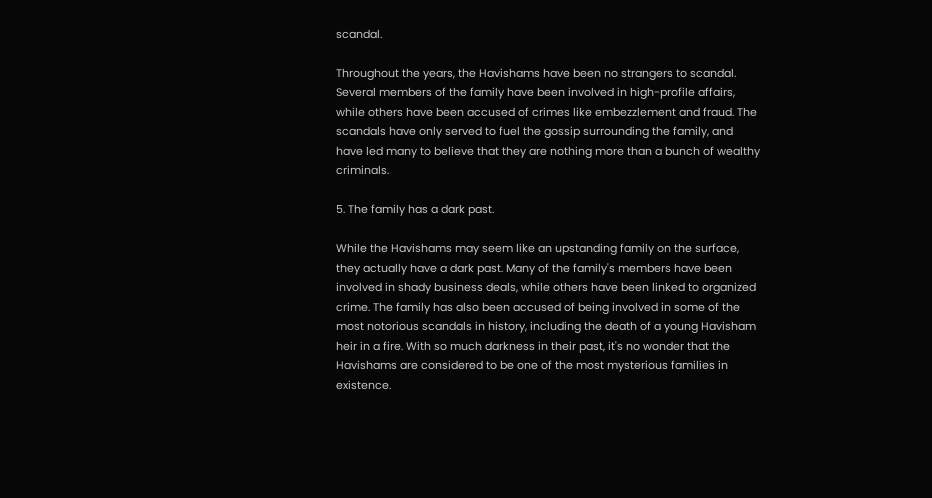scandal.

Throughout the years, the Havishams have been no strangers to scandal. Several members of the family have been involved in high-profile affairs, while others have been accused of crimes like embezzlement and fraud. The scandals have only served to fuel the gossip surrounding the family, and have led many to believe that they are nothing more than a bunch of wealthy criminals.

5. The family has a dark past.

While the Havishams may seem like an upstanding family on the surface, they actually have a dark past. Many of the family's members have been involved in shady business deals, while others have been linked to organized crime. The family has also been accused of being involved in some of the most notorious scandals in history, including the death of a young Havisham heir in a fire. With so much darkness in their past, it's no wonder that the Havishams are considered to be one of the most mysterious families in existence.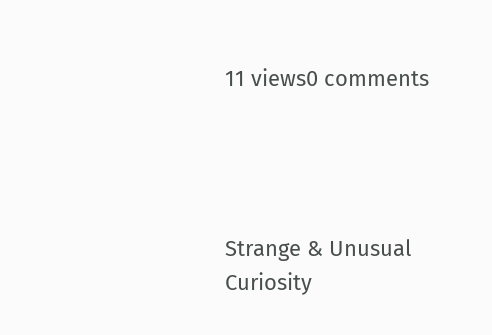11 views0 comments




Strange & Unusual Curiosity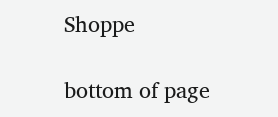Shoppe

bottom of page